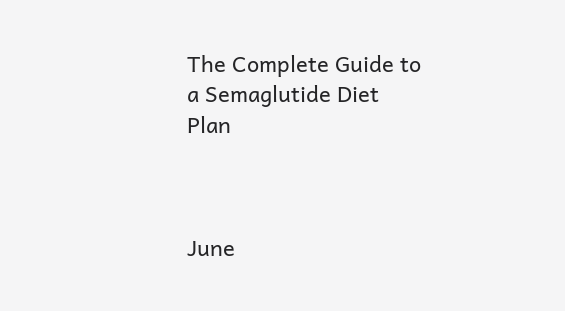The Complete Guide to a Semaglutide Diet Plan



June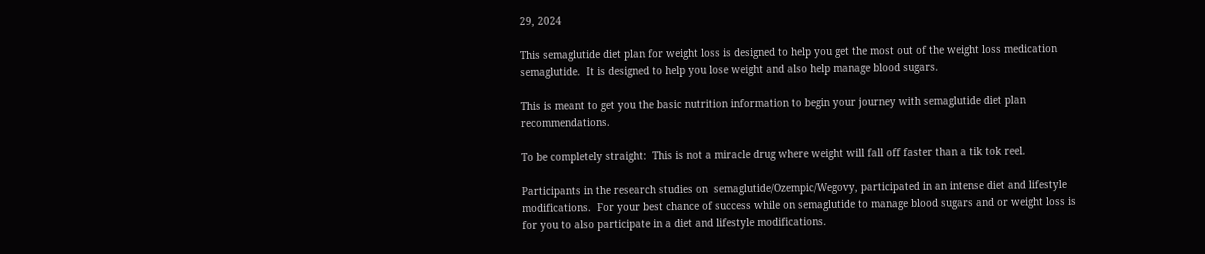29, 2024

This semaglutide diet plan for weight loss is designed to help you get the most out of the weight loss medication semaglutide.  It is designed to help you lose weight and also help manage blood sugars.

This is meant to get you the basic nutrition information to begin your journey with semaglutide diet plan recommendations.

To be completely straight:  This is not a miracle drug where weight will fall off faster than a tik tok reel.

Participants in the research studies on  semaglutide/Ozempic/Wegovy, participated in an intense diet and lifestyle modifications.  For your best chance of success while on semaglutide to manage blood sugars and or weight loss is for you to also participate in a diet and lifestyle modifications.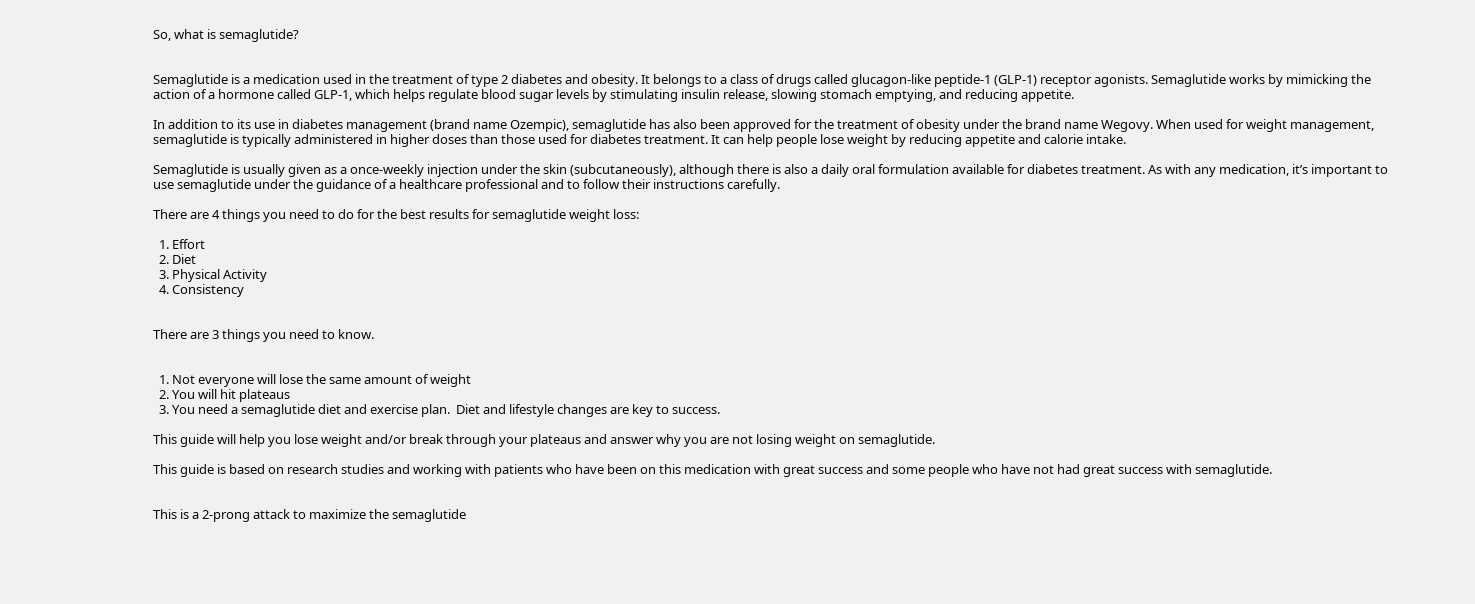So, what is semaglutide?


Semaglutide is a medication used in the treatment of type 2 diabetes and obesity. It belongs to a class of drugs called glucagon-like peptide-1 (GLP-1) receptor agonists. Semaglutide works by mimicking the action of a hormone called GLP-1, which helps regulate blood sugar levels by stimulating insulin release, slowing stomach emptying, and reducing appetite.

In addition to its use in diabetes management (brand name Ozempic), semaglutide has also been approved for the treatment of obesity under the brand name Wegovy. When used for weight management, semaglutide is typically administered in higher doses than those used for diabetes treatment. It can help people lose weight by reducing appetite and calorie intake.

Semaglutide is usually given as a once-weekly injection under the skin (subcutaneously), although there is also a daily oral formulation available for diabetes treatment. As with any medication, it’s important to use semaglutide under the guidance of a healthcare professional and to follow their instructions carefully.

There are 4 things you need to do for the best results for semaglutide weight loss:

  1. Effort
  2. Diet
  3. Physical Activity
  4. Consistency


There are 3 things you need to know.


  1. Not everyone will lose the same amount of weight
  2. You will hit plateaus
  3. You need a semaglutide diet and exercise plan.  Diet and lifestyle changes are key to success.

This guide will help you lose weight and/or break through your plateaus and answer why you are not losing weight on semaglutide.

This guide is based on research studies and working with patients who have been on this medication with great success and some people who have not had great success with semaglutide.


This is a 2-prong attack to maximize the semaglutide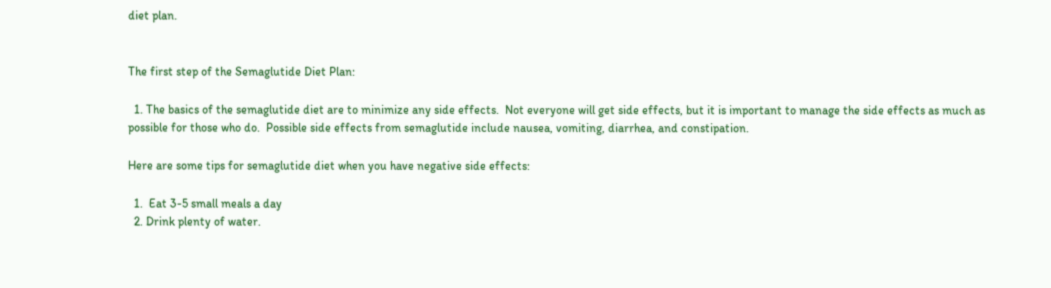diet plan.


The first step of the Semaglutide Diet Plan:

  1. The basics of the semaglutide diet are to minimize any side effects.  Not everyone will get side effects, but it is important to manage the side effects as much as possible for those who do.  Possible side effects from semaglutide include nausea, vomiting, diarrhea, and constipation.

Here are some tips for semaglutide diet when you have negative side effects:

  1.  Eat 3-5 small meals a day
  2. Drink plenty of water.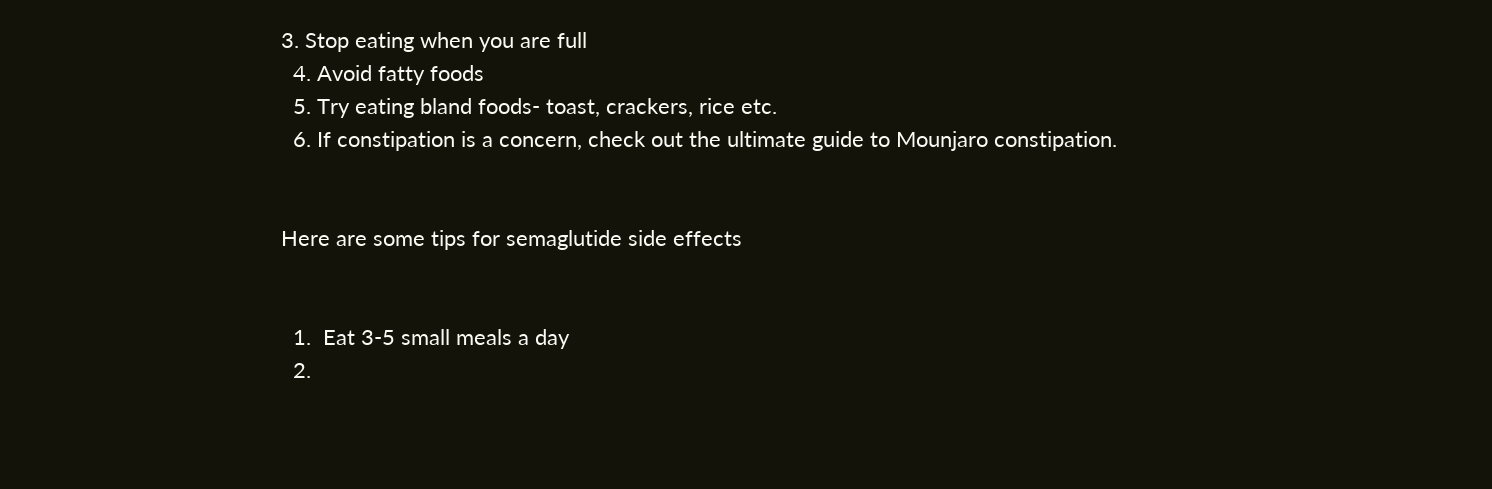3. Stop eating when you are full
  4. Avoid fatty foods
  5. Try eating bland foods- toast, crackers, rice etc.
  6. If constipation is a concern, check out the ultimate guide to Mounjaro constipation.


Here are some tips for semaglutide side effects


  1.  Eat 3-5 small meals a day
  2.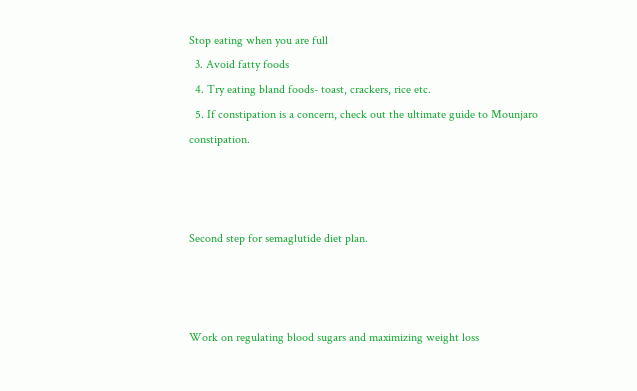Stop eating when you are full
  3. Avoid fatty foods
  4. Try eating bland foods- toast, crackers, rice etc.
  5. If constipation is a concern, check out the ultimate guide to Mounjaro constipation.



Second step for semaglutide diet plan.



Work on regulating blood sugars and maximizing weight loss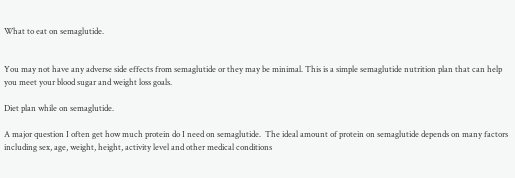What to eat on semaglutide.


You may not have any adverse side effects from semaglutide or they may be minimal. This is a simple semaglutide nutrition plan that can help you meet your blood sugar and weight loss goals.

Diet plan while on semaglutide.

A major question I often get how much protein do I need on semaglutide.  The ideal amount of protein on semaglutide depends on many factors including sex, age, weight, height, activity level and other medical conditions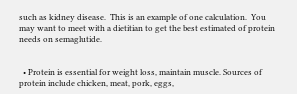such as kidney disease.  This is an example of one calculation.  You may want to meet with a dietitian to get the best estimated of protein needs on semaglutide.


  • Protein is essential for weight loss, maintain muscle. Sources of protein include chicken, meat, pork, eggs,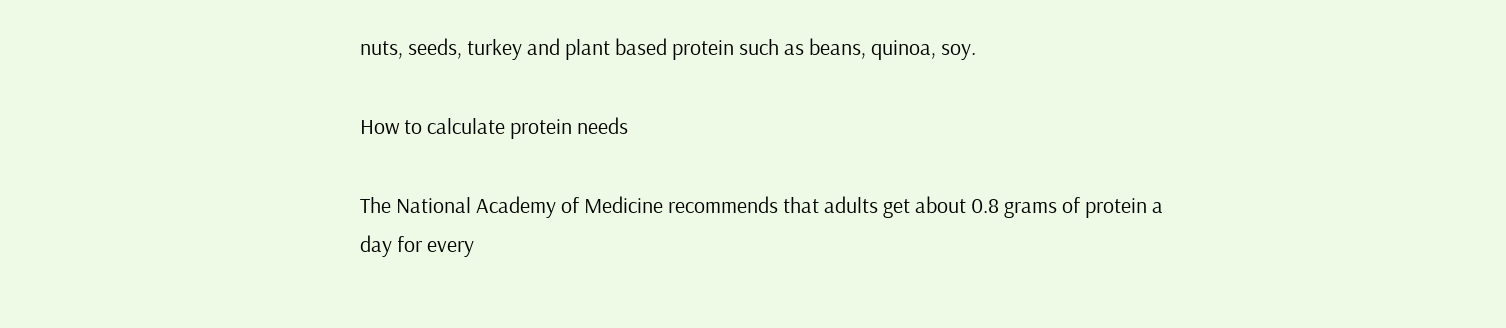nuts, seeds, turkey and plant based protein such as beans, quinoa, soy.

How to calculate protein needs

The National Academy of Medicine recommends that adults get about 0.8 grams of protein a day for every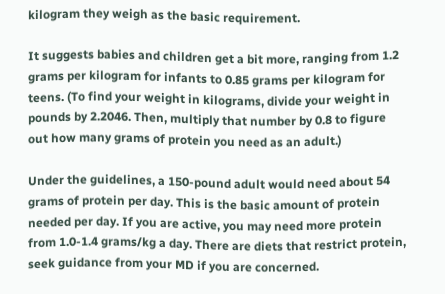kilogram they weigh as the basic requirement.

It suggests babies and children get a bit more, ranging from 1.2 grams per kilogram for infants to 0.85 grams per kilogram for teens. (To find your weight in kilograms, divide your weight in pounds by 2.2046. Then, multiply that number by 0.8 to figure out how many grams of protein you need as an adult.)

Under the guidelines, a 150-pound adult would need about 54 grams of protein per day. This is the basic amount of protein needed per day. If you are active, you may need more protein from 1.0-1.4 grams/kg a day. There are diets that restrict protein, seek guidance from your MD if you are concerned.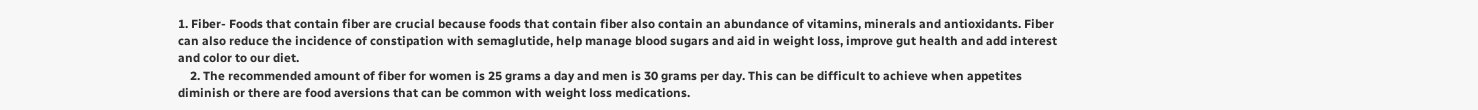1. Fiber- Foods that contain fiber are crucial because foods that contain fiber also contain an abundance of vitamins, minerals and antioxidants. Fiber can also reduce the incidence of constipation with semaglutide, help manage blood sugars and aid in weight loss, improve gut health and add interest and color to our diet.
    2. The recommended amount of fiber for women is 25 grams a day and men is 30 grams per day. This can be difficult to achieve when appetites diminish or there are food aversions that can be common with weight loss medications.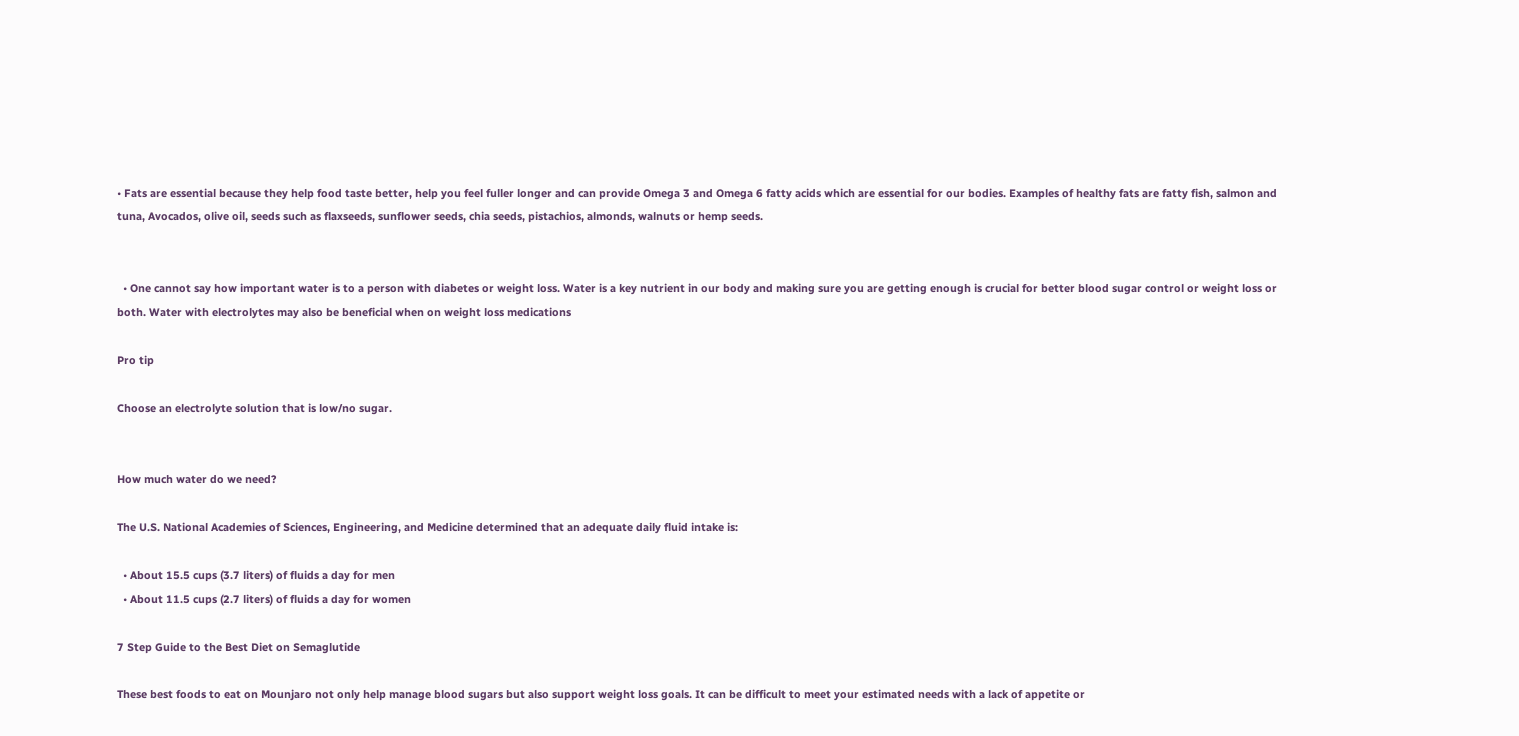• Fats are essential because they help food taste better, help you feel fuller longer and can provide Omega 3 and Omega 6 fatty acids which are essential for our bodies. Examples of healthy fats are fatty fish, salmon and tuna, Avocados, olive oil, seeds such as flaxseeds, sunflower seeds, chia seeds, pistachios, almonds, walnuts or hemp seeds.


  • One cannot say how important water is to a person with diabetes or weight loss. Water is a key nutrient in our body and making sure you are getting enough is crucial for better blood sugar control or weight loss or both. Water with electrolytes may also be beneficial when on weight loss medications

Pro tip

Choose an electrolyte solution that is low/no sugar.


How much water do we need?

The U.S. National Academies of Sciences, Engineering, and Medicine determined that an adequate daily fluid intake is:

  • About 15.5 cups (3.7 liters) of fluids a day for men
  • About 11.5 cups (2.7 liters) of fluids a day for women

7 Step Guide to the Best Diet on Semaglutide

These best foods to eat on Mounjaro not only help manage blood sugars but also support weight loss goals. It can be difficult to meet your estimated needs with a lack of appetite or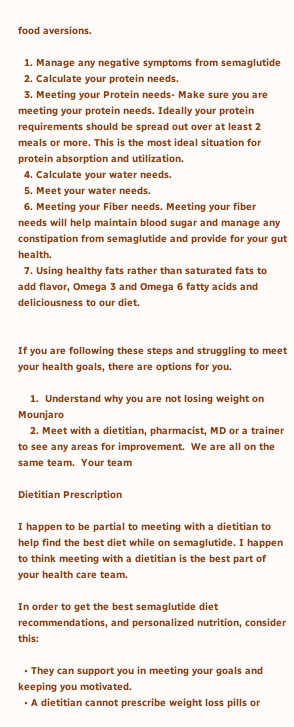food aversions.

  1. Manage any negative symptoms from semaglutide
  2. Calculate your protein needs.
  3. Meeting your Protein needs- Make sure you are meeting your protein needs. Ideally your protein requirements should be spread out over at least 2 meals or more. This is the most ideal situation for protein absorption and utilization.
  4. Calculate your water needs.
  5. Meet your water needs.
  6. Meeting your Fiber needs. Meeting your fiber needs will help maintain blood sugar and manage any constipation from semaglutide and provide for your gut health.
  7. Using healthy fats rather than saturated fats to add flavor, Omega 3 and Omega 6 fatty acids and deliciousness to our diet.


If you are following these steps and struggling to meet your health goals, there are options for you.

    1.  Understand why you are not losing weight on Mounjaro
    2. Meet with a dietitian, pharmacist, MD or a trainer to see any areas for improvement.  We are all on the same team.  Your team

Dietitian Prescription

I happen to be partial to meeting with a dietitian to help find the best diet while on semaglutide. I happen to think meeting with a dietitian is the best part of your health care team.

In order to get the best semaglutide diet recommendations, and personalized nutrition, consider this:

  • They can support you in meeting your goals and keeping you motivated.
  • A dietitian cannot prescribe weight loss pills or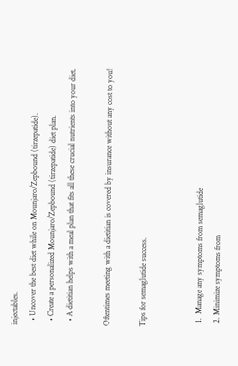injectables.
  • Uncover the best diet while on Mounjaro/Zepbound (tirzepatide).
  • Create a personalized Mounjaro/Zepbound (tirzepatide) diet plan.
  • A dietitian helps with a meal plan that fits all these crucial nutrients into your diet.

Oftentimes meeting with a dietitian is covered by insurance without any cost to you!

Tips for semaglutide success.


  1.  Manage any symptoms from semaglutide
  2. Minimize symptoms from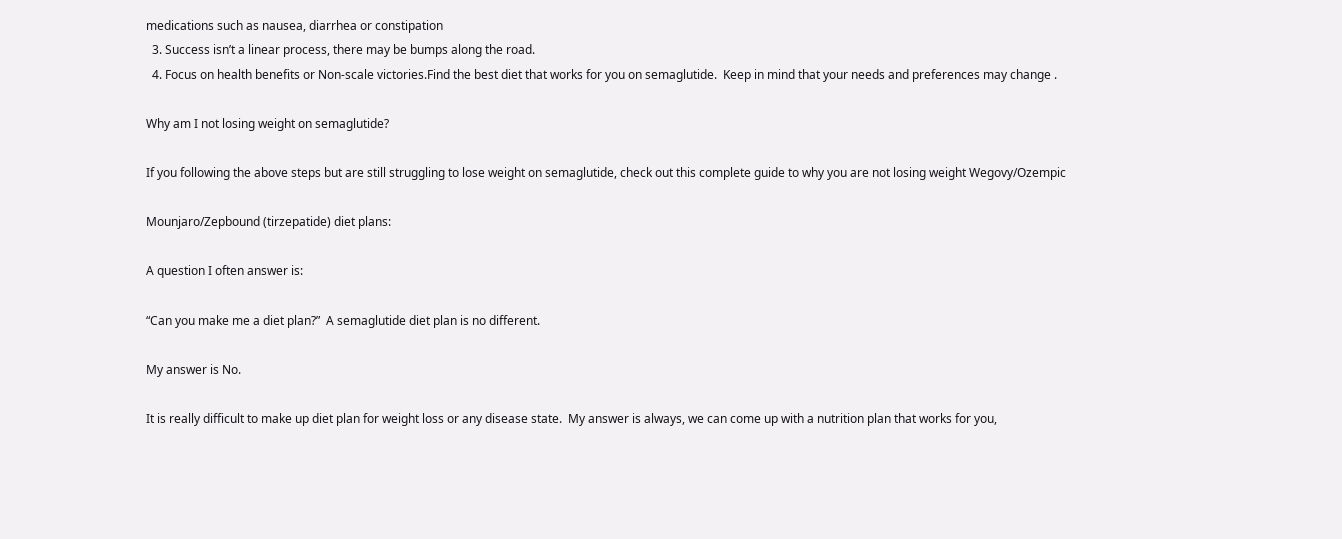medications such as nausea, diarrhea or constipation
  3. Success isn’t a linear process, there may be bumps along the road.
  4. Focus on health benefits or Non-scale victories.Find the best diet that works for you on semaglutide.  Keep in mind that your needs and preferences may change .

Why am I not losing weight on semaglutide?

If you following the above steps but are still struggling to lose weight on semaglutide, check out this complete guide to why you are not losing weight Wegovy/Ozempic

Mounjaro/Zepbound (tirzepatide) diet plans:

A question I often answer is:

“Can you make me a diet plan?”  A semaglutide diet plan is no different.

My answer is No.

It is really difficult to make up diet plan for weight loss or any disease state.  My answer is always, we can come up with a nutrition plan that works for you,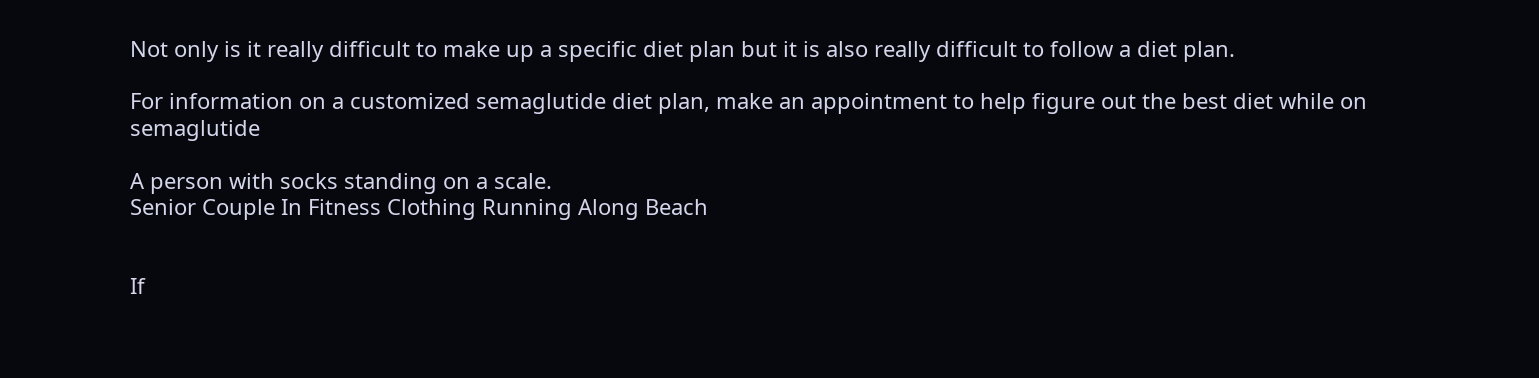Not only is it really difficult to make up a specific diet plan but it is also really difficult to follow a diet plan.

For information on a customized semaglutide diet plan, make an appointment to help figure out the best diet while on semaglutide

A person with socks standing on a scale.
Senior Couple In Fitness Clothing Running Along Beach


If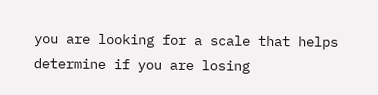you are looking for a scale that helps determine if you are losing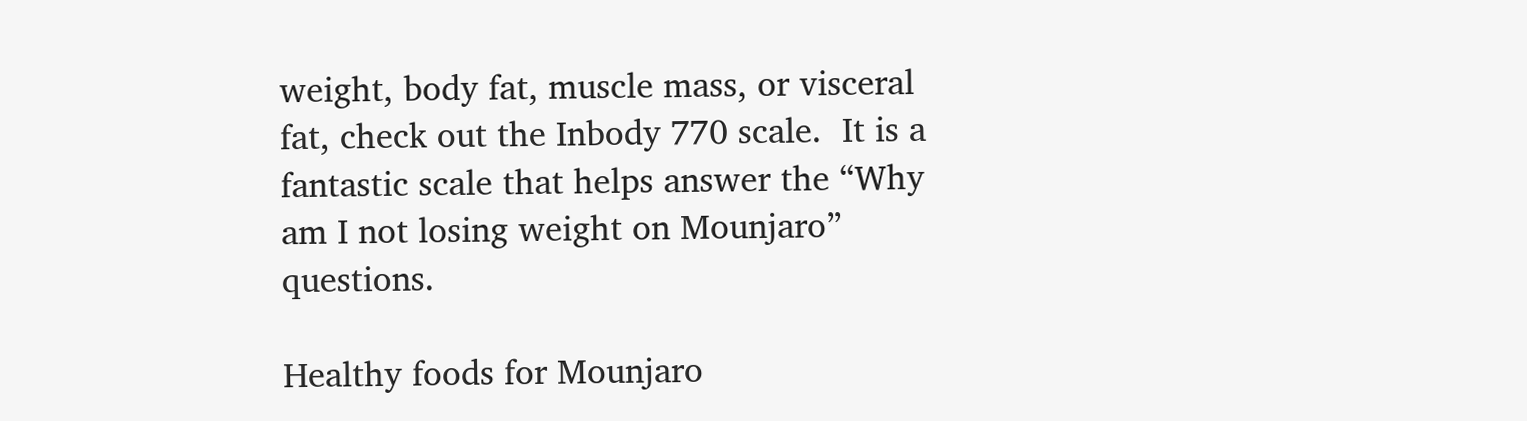weight, body fat, muscle mass, or visceral fat, check out the Inbody 770 scale.  It is a fantastic scale that helps answer the “Why am I not losing weight on Mounjaro” questions.

Healthy foods for Mounjaro